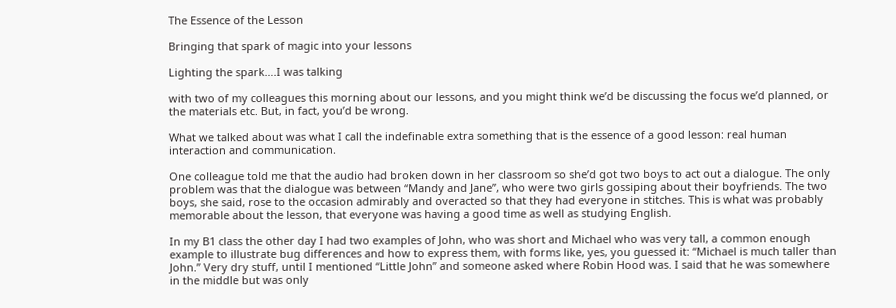The Essence of the Lesson

Bringing that spark of magic into your lessons

Lighting the spark….I was talking

with two of my colleagues this morning about our lessons, and you might think we’d be discussing the focus we’d planned, or the materials etc. But, in fact, you’d be wrong.

What we talked about was what I call the indefinable extra something that is the essence of a good lesson: real human interaction and communication.

One colleague told me that the audio had broken down in her classroom so she’d got two boys to act out a dialogue. The only problem was that the dialogue was between “Mandy and Jane”, who were two girls gossiping about their boyfriends. The two boys, she said, rose to the occasion admirably and overacted so that they had everyone in stitches. This is what was probably memorable about the lesson, that everyone was having a good time as well as studying English.

In my B1 class the other day I had two examples of John, who was short and Michael who was very tall, a common enough example to illustrate bug differences and how to express them, with forms like, yes, you guessed it: “Michael is much taller than John.” Very dry stuff, until I mentioned “Little John” and someone asked where Robin Hood was. I said that he was somewhere in the middle but was only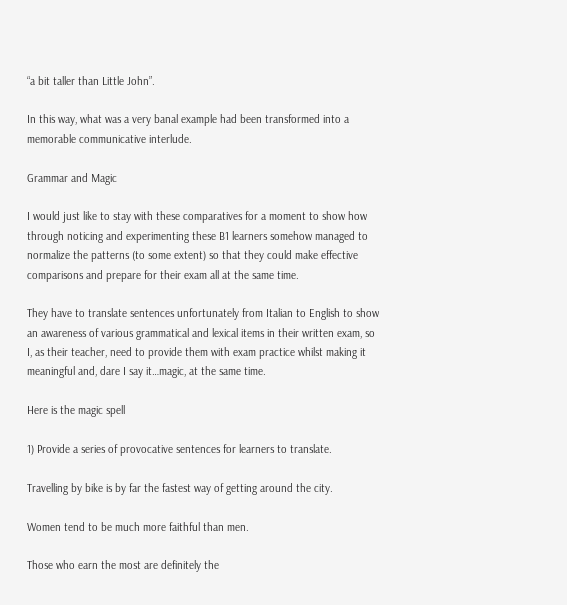“a bit taller than Little John”.

In this way, what was a very banal example had been transformed into a memorable communicative interlude.

Grammar and Magic

I would just like to stay with these comparatives for a moment to show how through noticing and experimenting these B1 learners somehow managed to normalize the patterns (to some extent) so that they could make effective comparisons and prepare for their exam all at the same time.

They have to translate sentences unfortunately from Italian to English to show an awareness of various grammatical and lexical items in their written exam, so I, as their teacher, need to provide them with exam practice whilst making it meaningful and, dare I say it…magic, at the same time.

Here is the magic spell

1) Provide a series of provocative sentences for learners to translate.

Travelling by bike is by far the fastest way of getting around the city.

Women tend to be much more faithful than men.

Those who earn the most are definitely the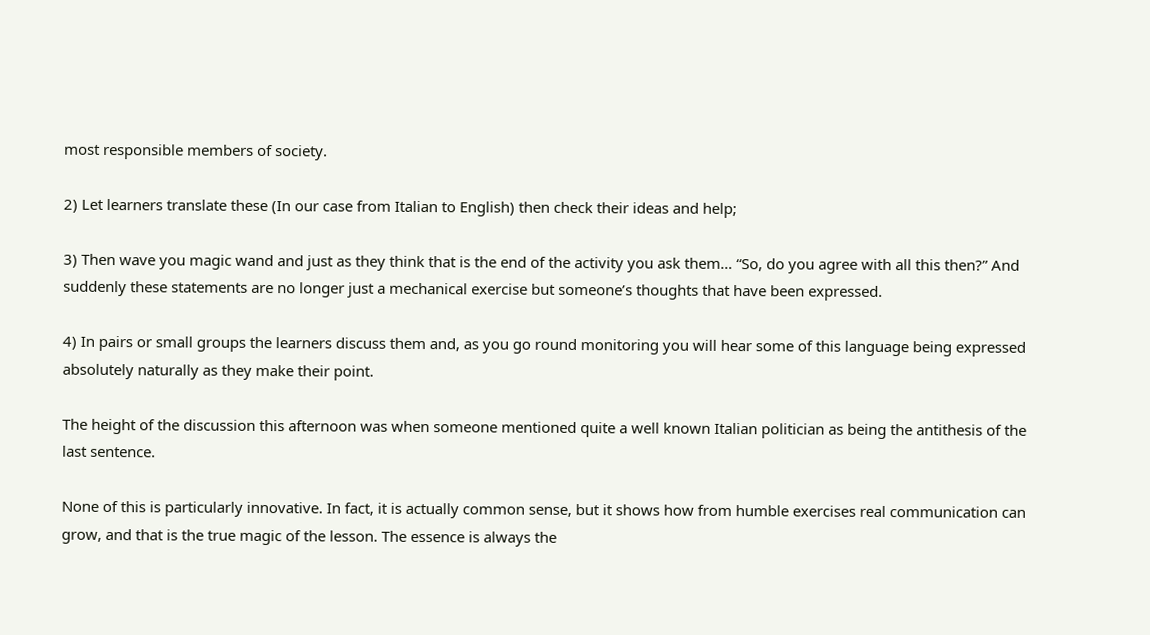most responsible members of society.

2) Let learners translate these (In our case from Italian to English) then check their ideas and help;

3) Then wave you magic wand and just as they think that is the end of the activity you ask them… “So, do you agree with all this then?” And suddenly these statements are no longer just a mechanical exercise but someone’s thoughts that have been expressed.

4) In pairs or small groups the learners discuss them and, as you go round monitoring you will hear some of this language being expressed absolutely naturally as they make their point.

The height of the discussion this afternoon was when someone mentioned quite a well known Italian politician as being the antithesis of the last sentence.

None of this is particularly innovative. In fact, it is actually common sense, but it shows how from humble exercises real communication can grow, and that is the true magic of the lesson. The essence is always the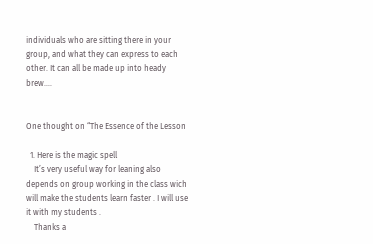individuals who are sitting there in your group, and what they can express to each other. It can all be made up into heady brew….


One thought on “The Essence of the Lesson

  1. Here is the magic spell
    It’s very useful way for leaning also depends on group working in the class wich will make the students learn faster . I will use it with my students .
    Thanks a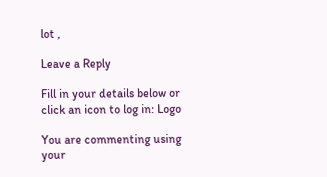lot ,

Leave a Reply

Fill in your details below or click an icon to log in: Logo

You are commenting using your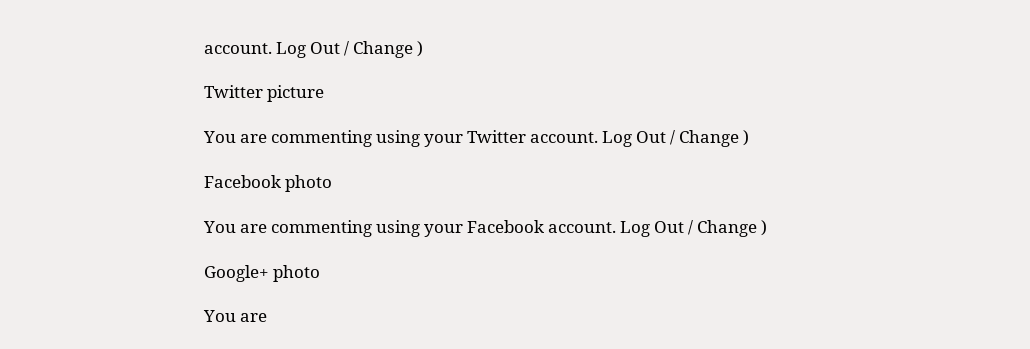account. Log Out / Change )

Twitter picture

You are commenting using your Twitter account. Log Out / Change )

Facebook photo

You are commenting using your Facebook account. Log Out / Change )

Google+ photo

You are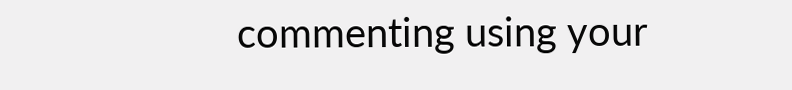commenting using your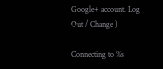Google+ account. Log Out / Change )

Connecting to %s